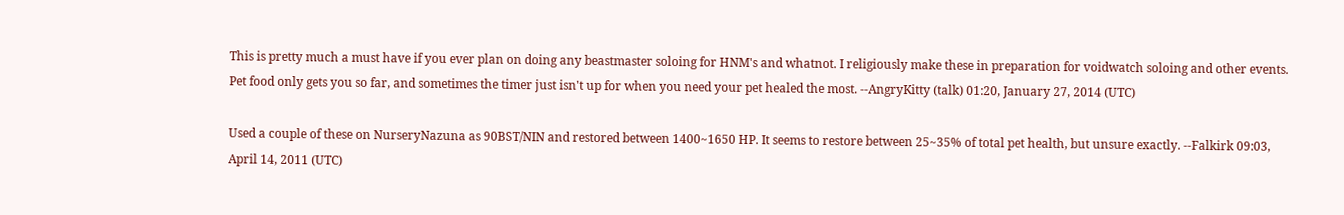This is pretty much a must have if you ever plan on doing any beastmaster soloing for HNM's and whatnot. I religiously make these in preparation for voidwatch soloing and other events. Pet food only gets you so far, and sometimes the timer just isn't up for when you need your pet healed the most. --AngryKitty (talk) 01:20, January 27, 2014 (UTC)

Used a couple of these on NurseryNazuna as 90BST/NIN and restored between 1400~1650 HP. It seems to restore between 25~35% of total pet health, but unsure exactly. --Falkirk 09:03, April 14, 2011 (UTC)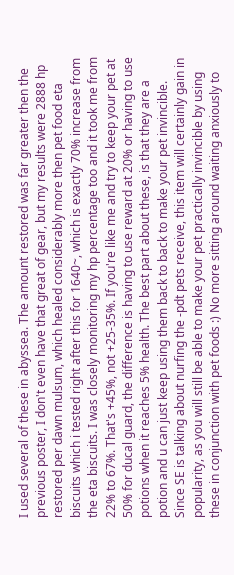I used several of these in abyssea. The amount restored was far greater then the previous poster, I don't even have that great of gear, but my results were 2888 hp restored per dawn mulsum, which healed considerably more then pet food eta biscuits which i tested right after this for 1640~, which is exactly 70% increase from the eta biscuits. I was closely monitoring my hp percentage too and it took me from 22% to 67%. That's +45%, not +25-35%. If you're like me and try to keep your pet at 50% for ducal guard, the difference is having to use reward at 20% or having to use potions when it reaches 5% health. The best part about these, is that they are a potion and u can just keep using them back to back to make your pet invincible. Since SE is talking about nurfing the -pdt pets receive, this item will certainly gain in popularity, as you will still be able to make your pet practically invincible by using these in conjunction with pet foods :) No more sitting around waiting anxiously to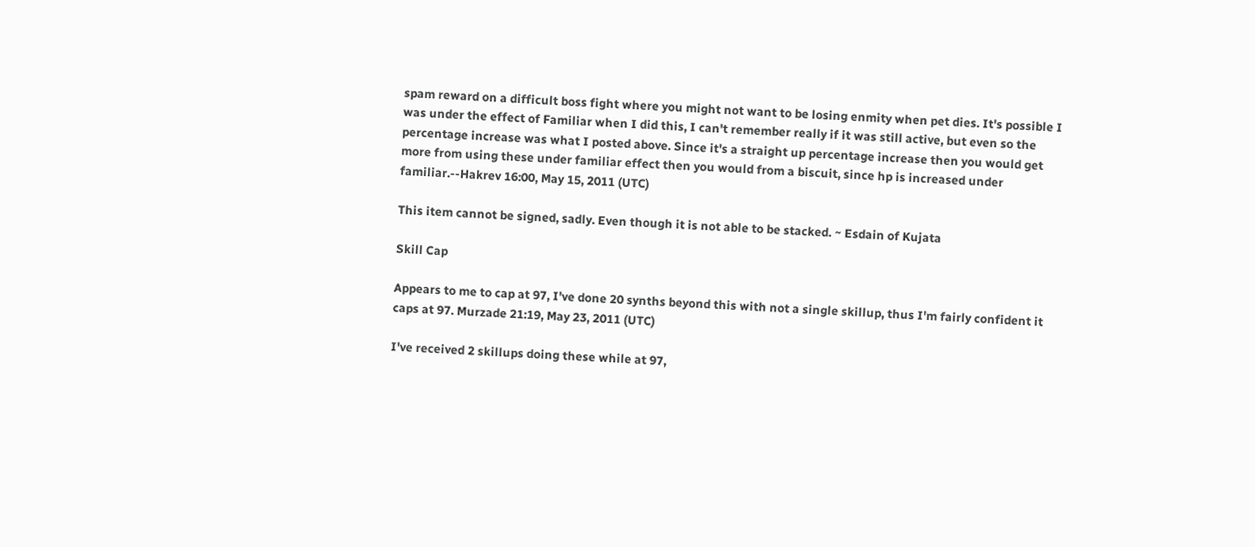spam reward on a difficult boss fight where you might not want to be losing enmity when pet dies. It's possible I was under the effect of Familiar when I did this, I can't remember really if it was still active, but even so the percentage increase was what I posted above. Since it's a straight up percentage increase then you would get more from using these under familiar effect then you would from a biscuit, since hp is increased under familiar.--Hakrev 16:00, May 15, 2011 (UTC)

This item cannot be signed, sadly. Even though it is not able to be stacked. ~ Esdain of Kujata

Skill Cap

Appears to me to cap at 97, I've done 20 synths beyond this with not a single skillup, thus I'm fairly confident it caps at 97. Murzade 21:19, May 23, 2011 (UTC)

I've received 2 skillups doing these while at 97,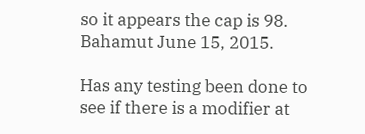so it appears the cap is 98. Bahamut June 15, 2015.

Has any testing been done to see if there is a modifier at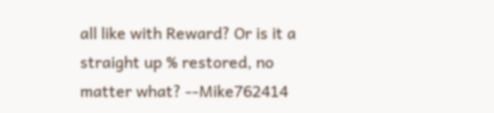all like with Reward? Or is it a straight up % restored, no matter what? --Mike762414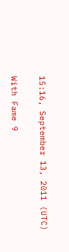15:16, September 13, 2011 (UTC)

With Fame 9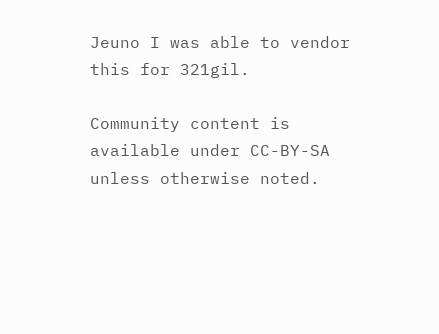Jeuno I was able to vendor this for 321gil.

Community content is available under CC-BY-SA unless otherwise noted.